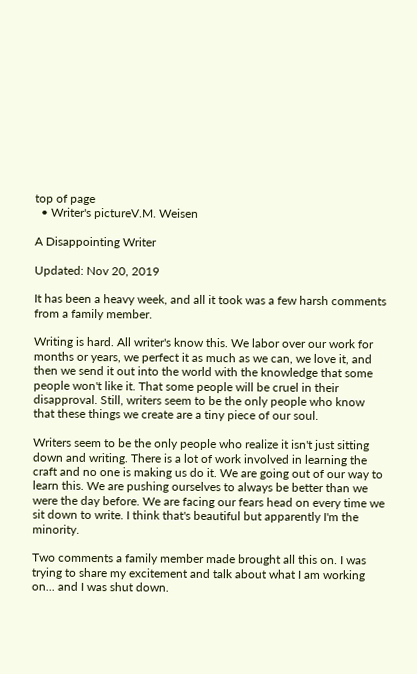top of page
  • Writer's pictureV.M. Weisen

A Disappointing Writer

Updated: Nov 20, 2019

It has been a heavy week, and all it took was a few harsh comments from a family member.

Writing is hard. All writer's know this. We labor over our work for months or years, we perfect it as much as we can, we love it, and then we send it out into the world with the knowledge that some people won't like it. That some people will be cruel in their disapproval. Still, writers seem to be the only people who know that these things we create are a tiny piece of our soul.

Writers seem to be the only people who realize it isn't just sitting down and writing. There is a lot of work involved in learning the craft and no one is making us do it. We are going out of our way to learn this. We are pushing ourselves to always be better than we were the day before. We are facing our fears head on every time we sit down to write. I think that's beautiful but apparently I'm the minority.

Two comments a family member made brought all this on. I was trying to share my excitement and talk about what I am working on... and I was shut down.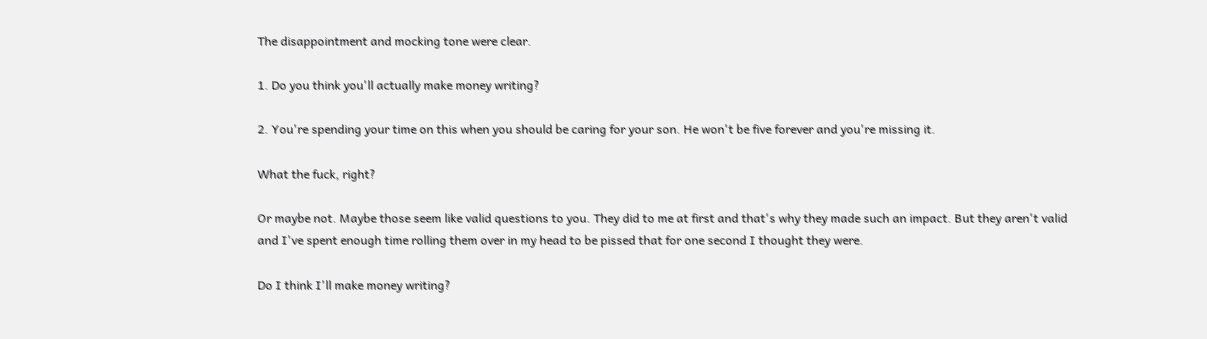The disappointment and mocking tone were clear.

1. Do you think you'll actually make money writing?

2. You're spending your time on this when you should be caring for your son. He won't be five forever and you're missing it.

What the fuck, right?

Or maybe not. Maybe those seem like valid questions to you. They did to me at first and that's why they made such an impact. But they aren't valid and I've spent enough time rolling them over in my head to be pissed that for one second I thought they were.

Do I think I'll make money writing?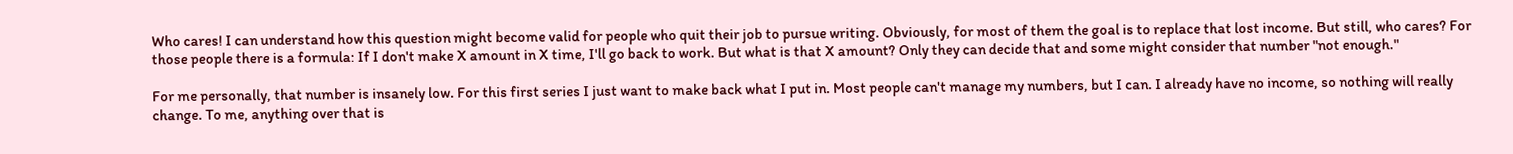Who cares! I can understand how this question might become valid for people who quit their job to pursue writing. Obviously, for most of them the goal is to replace that lost income. But still, who cares? For those people there is a formula: If I don't make X amount in X time, I'll go back to work. But what is that X amount? Only they can decide that and some might consider that number "not enough."

For me personally, that number is insanely low. For this first series I just want to make back what I put in. Most people can't manage my numbers, but I can. I already have no income, so nothing will really change. To me, anything over that is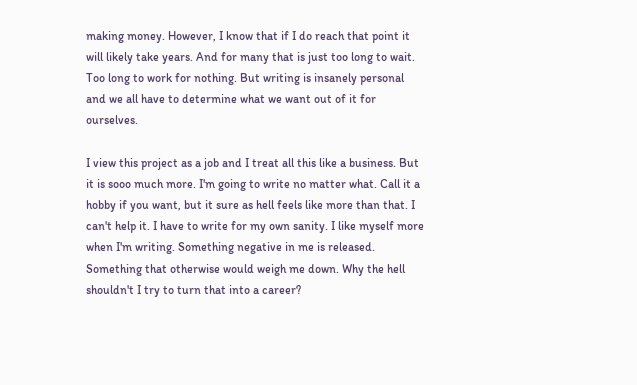making money. However, I know that if I do reach that point it will likely take years. And for many that is just too long to wait. Too long to work for nothing. But writing is insanely personal and we all have to determine what we want out of it for ourselves.

I view this project as a job and I treat all this like a business. But it is sooo much more. I'm going to write no matter what. Call it a hobby if you want, but it sure as hell feels like more than that. I can't help it. I have to write for my own sanity. I like myself more when I'm writing. Something negative in me is released. Something that otherwise would weigh me down. Why the hell shouldn't I try to turn that into a career?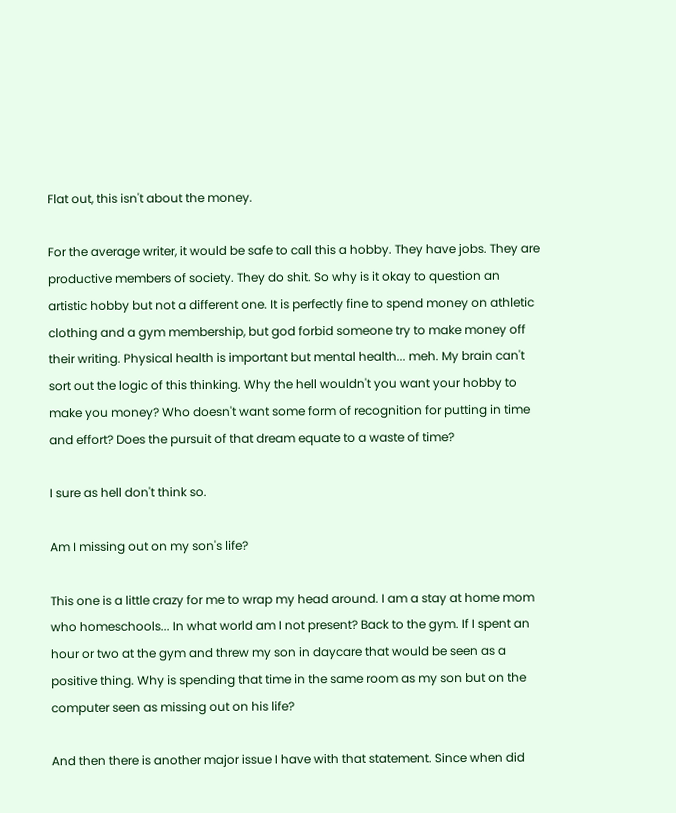Flat out, this isn't about the money.

For the average writer, it would be safe to call this a hobby. They have jobs. They are productive members of society. They do shit. So why is it okay to question an artistic hobby but not a different one. It is perfectly fine to spend money on athletic clothing and a gym membership, but god forbid someone try to make money off their writing. Physical health is important but mental health... meh. My brain can't sort out the logic of this thinking. Why the hell wouldn't you want your hobby to make you money? Who doesn't want some form of recognition for putting in time and effort? Does the pursuit of that dream equate to a waste of time?

I sure as hell don't think so.

Am I missing out on my son's life?

This one is a little crazy for me to wrap my head around. I am a stay at home mom who homeschools... In what world am I not present? Back to the gym. If I spent an hour or two at the gym and threw my son in daycare that would be seen as a positive thing. Why is spending that time in the same room as my son but on the computer seen as missing out on his life?

And then there is another major issue I have with that statement. Since when did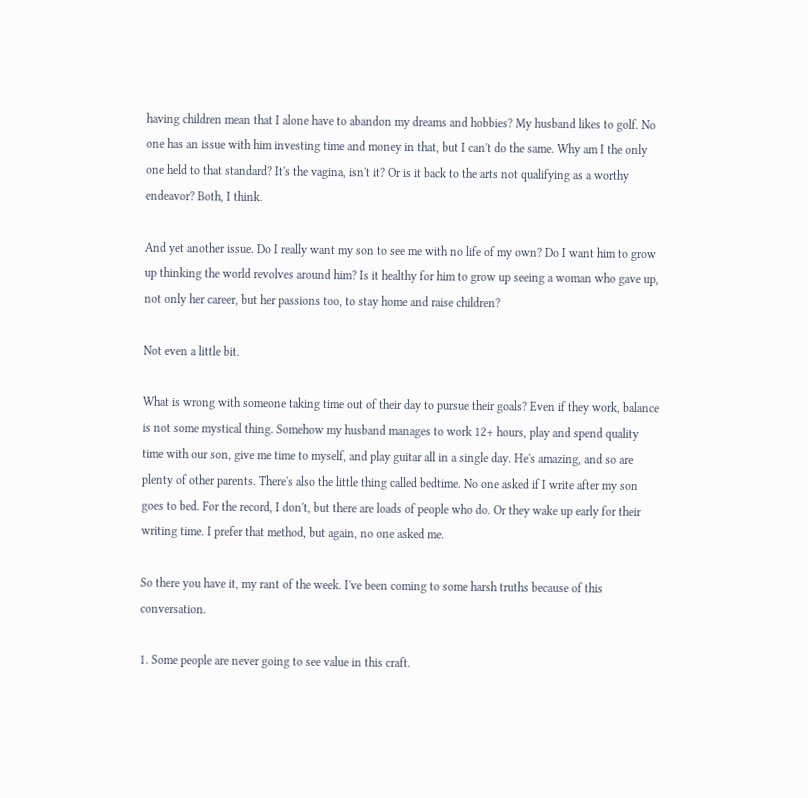having children mean that I alone have to abandon my dreams and hobbies? My husband likes to golf. No one has an issue with him investing time and money in that, but I can't do the same. Why am I the only one held to that standard? It's the vagina, isn't it? Or is it back to the arts not qualifying as a worthy endeavor? Both, I think.

And yet another issue. Do I really want my son to see me with no life of my own? Do I want him to grow up thinking the world revolves around him? Is it healthy for him to grow up seeing a woman who gave up, not only her career, but her passions too, to stay home and raise children?

Not even a little bit.

What is wrong with someone taking time out of their day to pursue their goals? Even if they work, balance is not some mystical thing. Somehow my husband manages to work 12+ hours, play and spend quality time with our son, give me time to myself, and play guitar all in a single day. He's amazing, and so are plenty of other parents. There's also the little thing called bedtime. No one asked if I write after my son goes to bed. For the record, I don't, but there are loads of people who do. Or they wake up early for their writing time. I prefer that method, but again, no one asked me.

So there you have it, my rant of the week. I've been coming to some harsh truths because of this conversation.

1. Some people are never going to see value in this craft.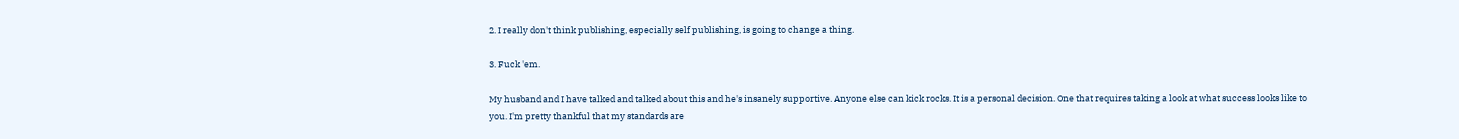2. I really don't think publishing, especially self publishing, is going to change a thing.

3. Fuck 'em.

My husband and I have talked and talked about this and he's insanely supportive. Anyone else can kick rocks. It is a personal decision. One that requires taking a look at what success looks like to you. I'm pretty thankful that my standards are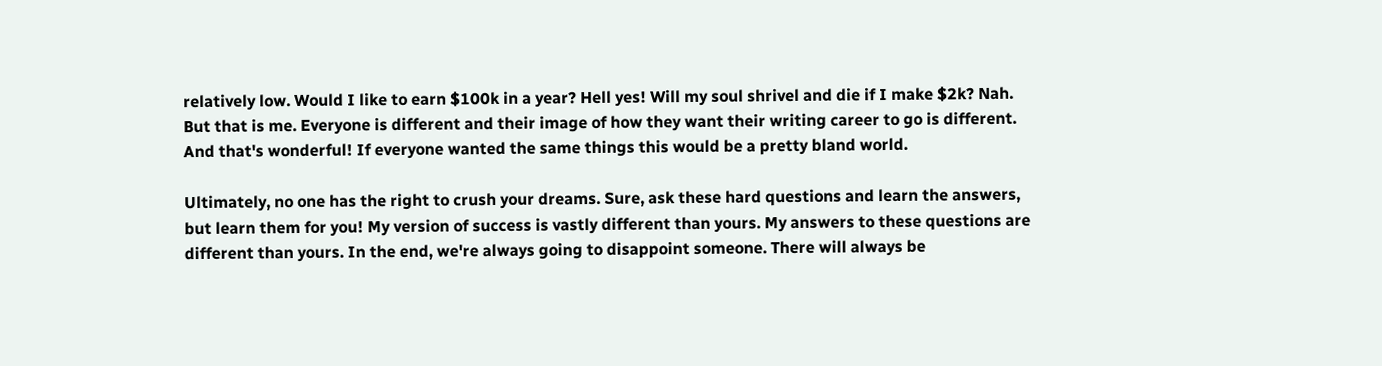relatively low. Would I like to earn $100k in a year? Hell yes! Will my soul shrivel and die if I make $2k? Nah. But that is me. Everyone is different and their image of how they want their writing career to go is different. And that's wonderful! If everyone wanted the same things this would be a pretty bland world.

Ultimately, no one has the right to crush your dreams. Sure, ask these hard questions and learn the answers, but learn them for you! My version of success is vastly different than yours. My answers to these questions are different than yours. In the end, we're always going to disappoint someone. There will always be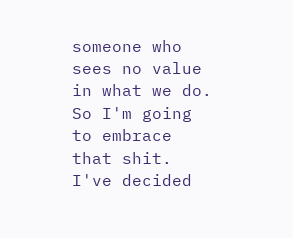someone who sees no value in what we do. So I'm going to embrace that shit. I've decided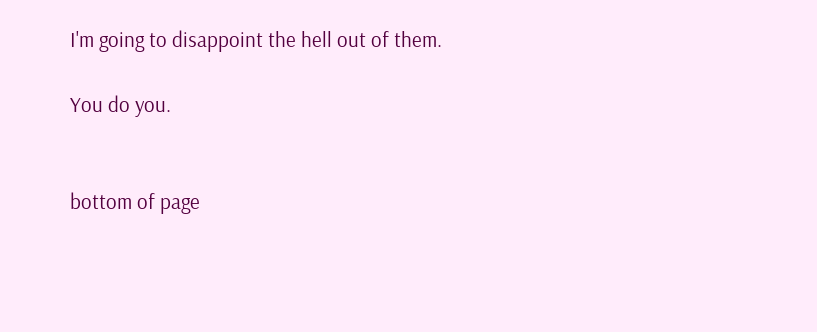I'm going to disappoint the hell out of them.

You do you.


bottom of page